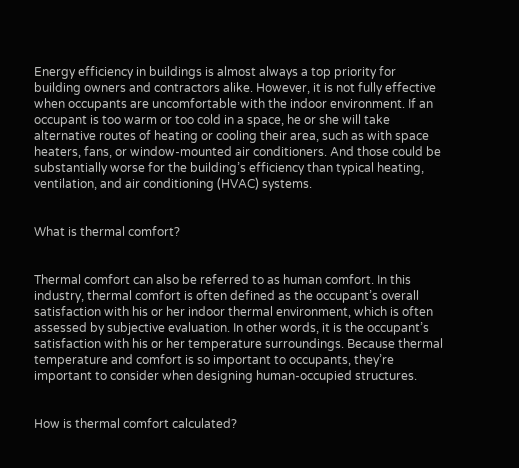Energy efficiency in buildings is almost always a top priority for building owners and contractors alike. However, it is not fully effective when occupants are uncomfortable with the indoor environment. If an occupant is too warm or too cold in a space, he or she will take alternative routes of heating or cooling their area, such as with space heaters, fans, or window-mounted air conditioners. And those could be substantially worse for the building’s efficiency than typical heating, ventilation, and air conditioning (HVAC) systems.


What is thermal comfort?


Thermal comfort can also be referred to as human comfort. In this industry, thermal comfort is often defined as the occupant’s overall satisfaction with his or her indoor thermal environment, which is often assessed by subjective evaluation. In other words, it is the occupant’s satisfaction with his or her temperature surroundings. Because thermal temperature and comfort is so important to occupants, they’re important to consider when designing human-occupied structures.


How is thermal comfort calculated?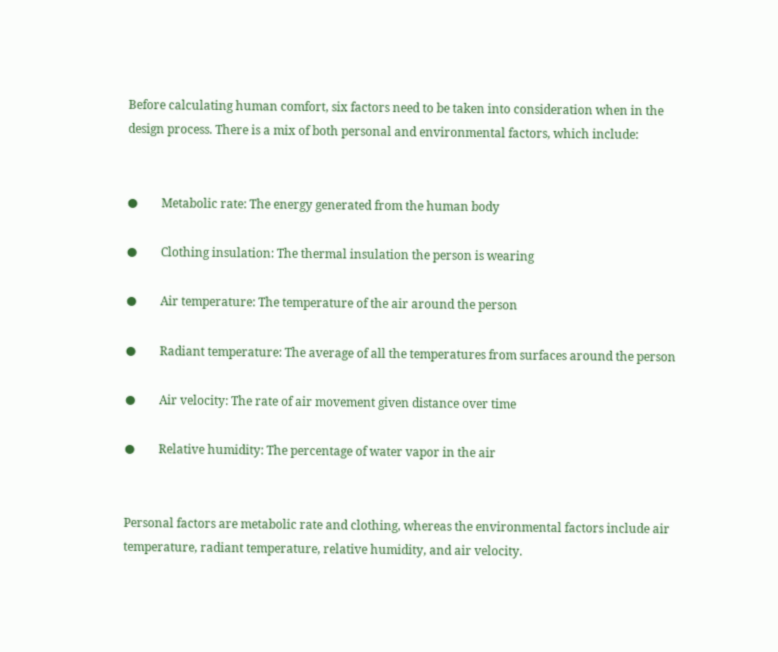Before calculating human comfort, six factors need to be taken into consideration when in the design process. There is a mix of both personal and environmental factors, which include:


●        Metabolic rate: The energy generated from the human body

●        Clothing insulation: The thermal insulation the person is wearing

●        Air temperature: The temperature of the air around the person

●        Radiant temperature: The average of all the temperatures from surfaces around the person

●        Air velocity: The rate of air movement given distance over time

●        Relative humidity: The percentage of water vapor in the air


Personal factors are metabolic rate and clothing, whereas the environmental factors include air temperature, radiant temperature, relative humidity, and air velocity.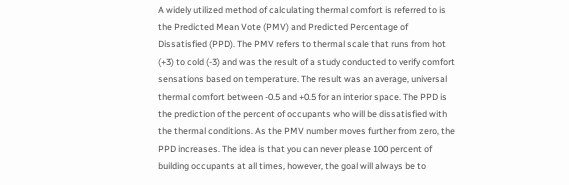A widely utilized method of calculating thermal comfort is referred to is the Predicted Mean Vote (PMV) and Predicted Percentage of Dissatisfied (PPD). The PMV refers to thermal scale that runs from hot (+3) to cold (-3) and was the result of a study conducted to verify comfort sensations based on temperature. The result was an average, universal thermal comfort between -0.5 and +0.5 for an interior space. The PPD is the prediction of the percent of occupants who will be dissatisfied with the thermal conditions. As the PMV number moves further from zero, the PPD increases. The idea is that you can never please 100 percent of building occupants at all times, however, the goal will always be to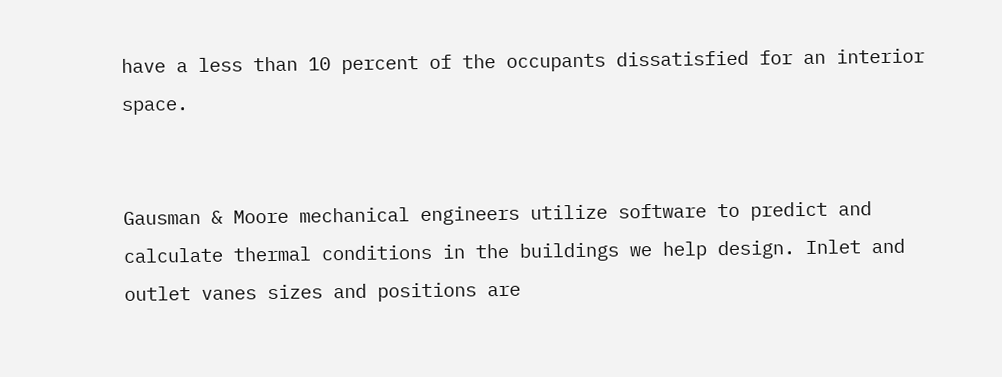have a less than 10 percent of the occupants dissatisfied for an interior space.


Gausman & Moore mechanical engineers utilize software to predict and calculate thermal conditions in the buildings we help design. Inlet and outlet vanes sizes and positions are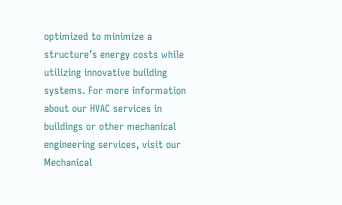optimized to minimize a structure’s energy costs while utilizing innovative building systems. For more information about our HVAC services in buildings or other mechanical engineering services, visit our Mechanical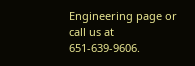Engineering page or call us at 651-639-9606.